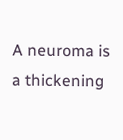A neuroma is a thickening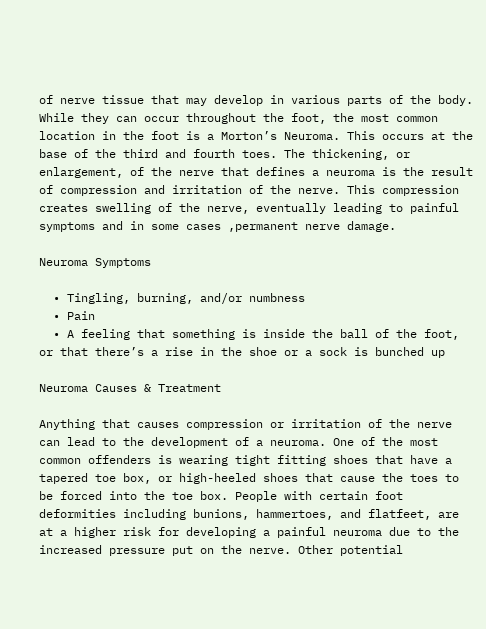of nerve tissue that may develop in various parts of the body. While they can occur throughout the foot, the most common location in the foot is a Morton’s Neuroma. This occurs at the base of the third and fourth toes. The thickening, or enlargement, of the nerve that defines a neuroma is the result of compression and irritation of the nerve. This compression creates swelling of the nerve, eventually leading to painful symptoms and in some cases ,permanent nerve damage.

Neuroma Symptoms

  • Tingling, burning, and/or numbness
  • Pain
  • A feeling that something is inside the ball of the foot, or that there’s a rise in the shoe or a sock is bunched up

Neuroma Causes & Treatment

Anything that causes compression or irritation of the nerve can lead to the development of a neuroma. One of the most common offenders is wearing tight fitting shoes that have a tapered toe box, or high-heeled shoes that cause the toes to be forced into the toe box. People with certain foot deformities including bunions, hammertoes, and flatfeet, are at a higher risk for developing a painful neuroma due to the increased pressure put on the nerve. Other potential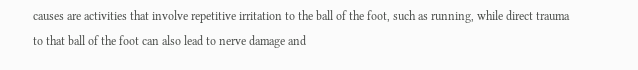causes are activities that involve repetitive irritation to the ball of the foot, such as running, while direct trauma to that ball of the foot can also lead to nerve damage and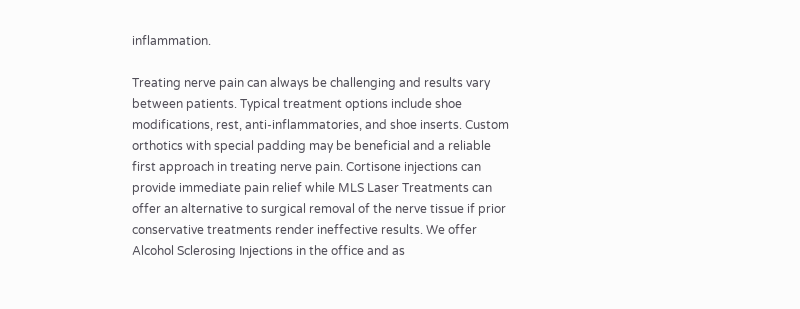inflammation.

Treating nerve pain can always be challenging and results vary between patients. Typical treatment options include shoe modifications, rest, anti-inflammatories, and shoe inserts. Custom orthotics with special padding may be beneficial and a reliable first approach in treating nerve pain. Cortisone injections can provide immediate pain relief while MLS Laser Treatments can offer an alternative to surgical removal of the nerve tissue if prior conservative treatments render ineffective results. We offer Alcohol Sclerosing Injections in the office and as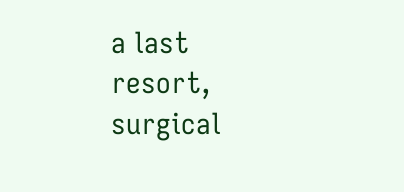a last resort, surgical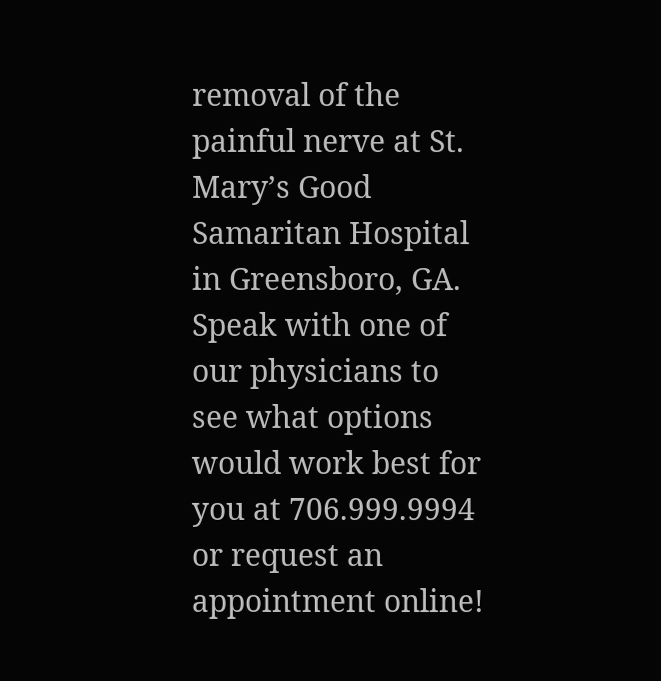removal of the painful nerve at St. Mary’s Good Samaritan Hospital in Greensboro, GA.  Speak with one of our physicians to see what options would work best for you at 706.999.9994 or request an appointment online!